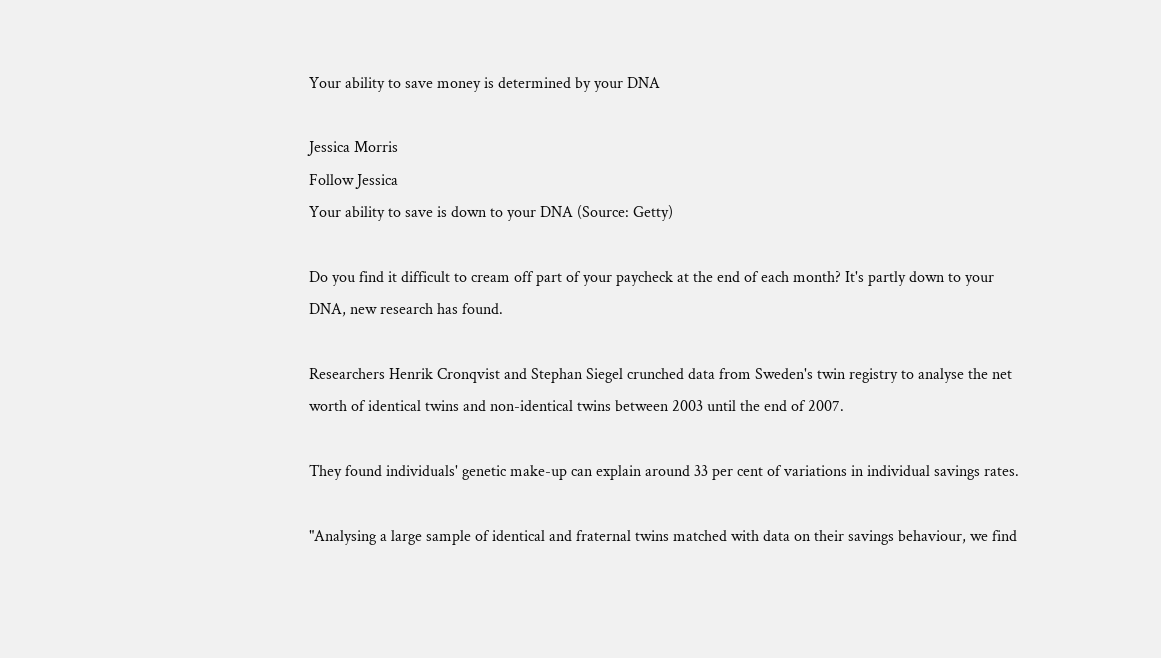Your ability to save money is determined by your DNA

Jessica Morris
Follow Jessica
Your ability to save is down to your DNA (Source: Getty)

Do you find it difficult to cream off part of your paycheck at the end of each month? It's partly down to your DNA, new research has found.

Researchers Henrik Cronqvist and Stephan Siegel crunched data from Sweden's twin registry to analyse the net worth of identical twins and non-identical twins between 2003 until the end of 2007.

They found individuals' genetic make-up can explain around 33 per cent of variations in individual savings rates.

"Analysing a large sample of identical and fraternal twins matched with data on their savings behaviour, we find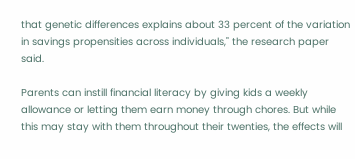that genetic differences explains about 33 percent of the variation in savings propensities across individuals," the research paper said.

Parents can instill financial literacy by giving kids a weekly allowance or letting them earn money through chores. But while this may stay with them throughout their twenties, the effects will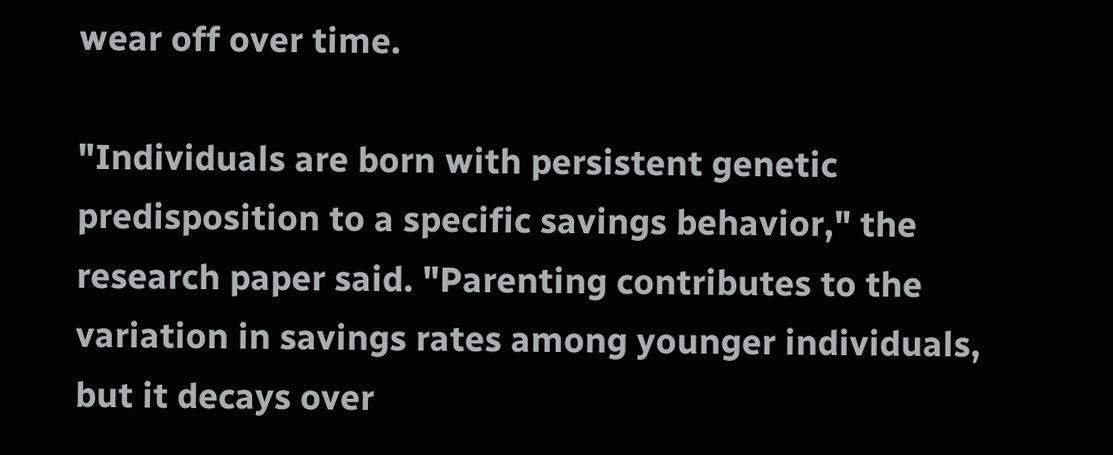wear off over time.

"Individuals are born with persistent genetic predisposition to a specific savings behavior," the research paper said. "Parenting contributes to the variation in savings rates among younger individuals, but it decays over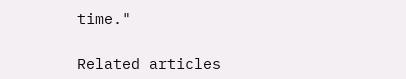time."

Related articles